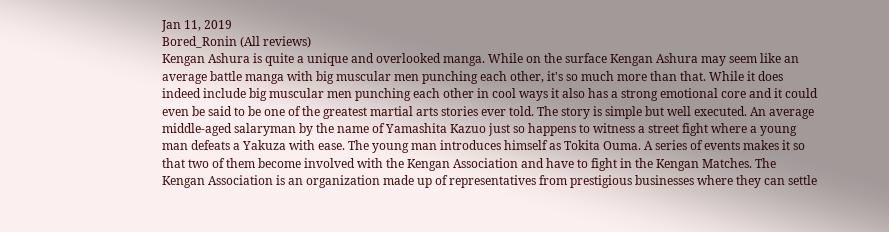Jan 11, 2019
Bored_Ronin (All reviews)
Kengan Ashura is quite a unique and overlooked manga. While on the surface Kengan Ashura may seem like an average battle manga with big muscular men punching each other, it's so much more than that. While it does indeed include big muscular men punching each other in cool ways it also has a strong emotional core and it could even be said to be one of the greatest martial arts stories ever told. The story is simple but well executed. An average middle-aged salaryman by the name of Yamashita Kazuo just so happens to witness a street fight where a young man defeats a Yakuza with ease. The young man introduces himself as Tokita Ouma. A series of events makes it so that two of them become involved with the Kengan Association and have to fight in the Kengan Matches. The Kengan Association is an organization made up of representatives from prestigious businesses where they can settle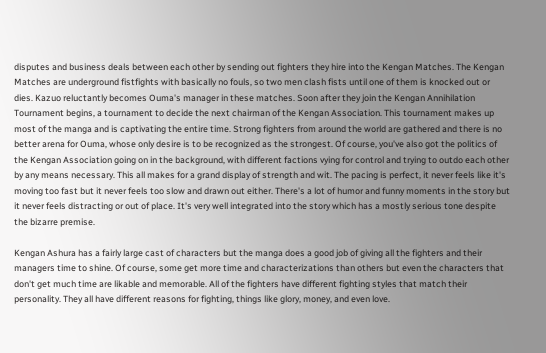disputes and business deals between each other by sending out fighters they hire into the Kengan Matches. The Kengan Matches are underground fistfights with basically no fouls, so two men clash fists until one of them is knocked out or dies. Kazuo reluctantly becomes Ouma's manager in these matches. Soon after they join the Kengan Annihilation Tournament begins, a tournament to decide the next chairman of the Kengan Association. This tournament makes up most of the manga and is captivating the entire time. Strong fighters from around the world are gathered and there is no better arena for Ouma, whose only desire is to be recognized as the strongest. Of course, you've also got the politics of the Kengan Association going on in the background, with different factions vying for control and trying to outdo each other by any means necessary. This all makes for a grand display of strength and wit. The pacing is perfect, it never feels like it's moving too fast but it never feels too slow and drawn out either. There's a lot of humor and funny moments in the story but it never feels distracting or out of place. It's very well integrated into the story which has a mostly serious tone despite the bizarre premise.

Kengan Ashura has a fairly large cast of characters but the manga does a good job of giving all the fighters and their managers time to shine. Of course, some get more time and characterizations than others but even the characters that don't get much time are likable and memorable. All of the fighters have different fighting styles that match their personality. They all have different reasons for fighting, things like glory, money, and even love.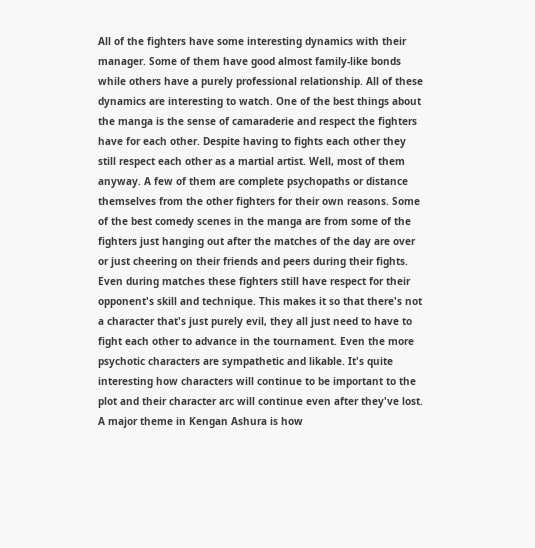All of the fighters have some interesting dynamics with their manager. Some of them have good almost family-like bonds while others have a purely professional relationship. All of these dynamics are interesting to watch. One of the best things about the manga is the sense of camaraderie and respect the fighters have for each other. Despite having to fights each other they still respect each other as a martial artist. Well, most of them anyway. A few of them are complete psychopaths or distance themselves from the other fighters for their own reasons. Some of the best comedy scenes in the manga are from some of the fighters just hanging out after the matches of the day are over or just cheering on their friends and peers during their fights. Even during matches these fighters still have respect for their opponent's skill and technique. This makes it so that there's not a character that's just purely evil, they all just need to have to fight each other to advance in the tournament. Even the more psychotic characters are sympathetic and likable. It's quite interesting how characters will continue to be important to the plot and their character arc will continue even after they've lost. A major theme in Kengan Ashura is how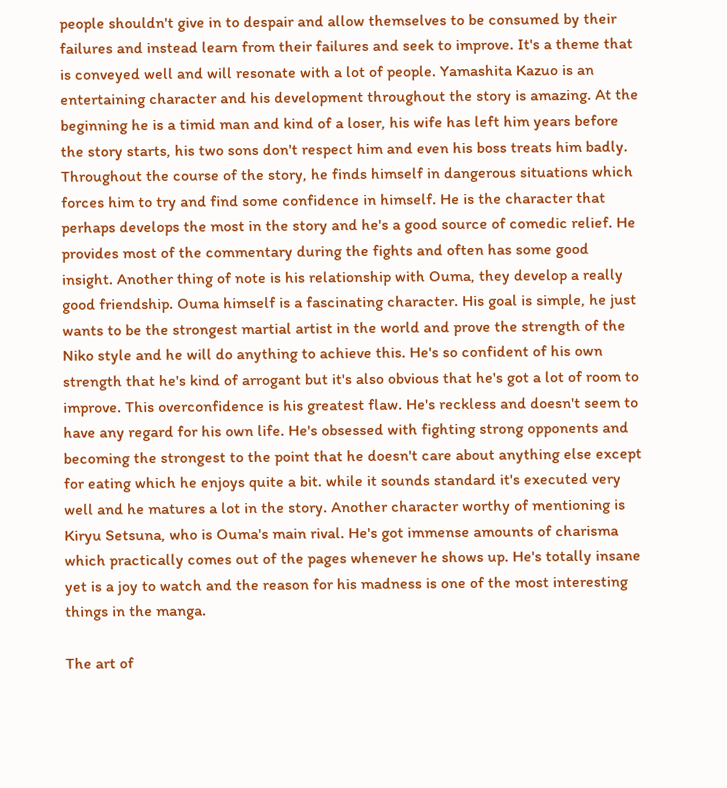people shouldn't give in to despair and allow themselves to be consumed by their failures and instead learn from their failures and seek to improve. It's a theme that is conveyed well and will resonate with a lot of people. Yamashita Kazuo is an entertaining character and his development throughout the story is amazing. At the beginning he is a timid man and kind of a loser, his wife has left him years before the story starts, his two sons don't respect him and even his boss treats him badly. Throughout the course of the story, he finds himself in dangerous situations which forces him to try and find some confidence in himself. He is the character that perhaps develops the most in the story and he's a good source of comedic relief. He provides most of the commentary during the fights and often has some good insight. Another thing of note is his relationship with Ouma, they develop a really good friendship. Ouma himself is a fascinating character. His goal is simple, he just wants to be the strongest martial artist in the world and prove the strength of the Niko style and he will do anything to achieve this. He's so confident of his own strength that he's kind of arrogant but it's also obvious that he's got a lot of room to improve. This overconfidence is his greatest flaw. He's reckless and doesn't seem to have any regard for his own life. He's obsessed with fighting strong opponents and becoming the strongest to the point that he doesn't care about anything else except for eating which he enjoys quite a bit. while it sounds standard it's executed very well and he matures a lot in the story. Another character worthy of mentioning is Kiryu Setsuna, who is Ouma's main rival. He's got immense amounts of charisma which practically comes out of the pages whenever he shows up. He's totally insane yet is a joy to watch and the reason for his madness is one of the most interesting things in the manga.

The art of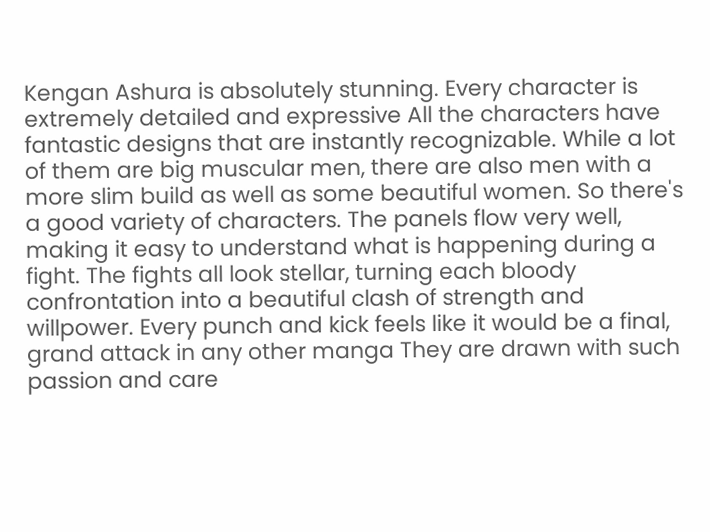Kengan Ashura is absolutely stunning. Every character is extremely detailed and expressive All the characters have fantastic designs that are instantly recognizable. While a lot of them are big muscular men, there are also men with a more slim build as well as some beautiful women. So there's a good variety of characters. The panels flow very well, making it easy to understand what is happening during a fight. The fights all look stellar, turning each bloody confrontation into a beautiful clash of strength and willpower. Every punch and kick feels like it would be a final, grand attack in any other manga They are drawn with such passion and care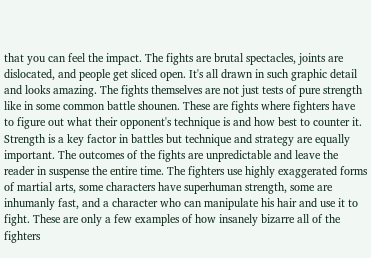that you can feel the impact. The fights are brutal spectacles, joints are dislocated, and people get sliced open. It's all drawn in such graphic detail and looks amazing. The fights themselves are not just tests of pure strength like in some common battle shounen. These are fights where fighters have to figure out what their opponent's technique is and how best to counter it. Strength is a key factor in battles but technique and strategy are equally important. The outcomes of the fights are unpredictable and leave the reader in suspense the entire time. The fighters use highly exaggerated forms of martial arts, some characters have superhuman strength, some are inhumanly fast, and a character who can manipulate his hair and use it to fight. These are only a few examples of how insanely bizarre all of the fighters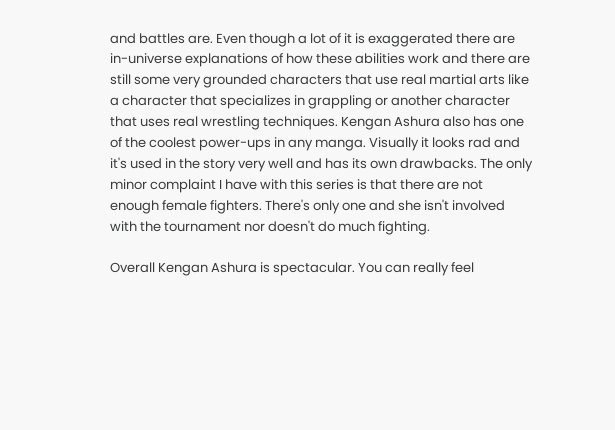and battles are. Even though a lot of it is exaggerated there are in-universe explanations of how these abilities work and there are still some very grounded characters that use real martial arts like a character that specializes in grappling or another character that uses real wrestling techniques. Kengan Ashura also has one of the coolest power-ups in any manga. Visually it looks rad and it's used in the story very well and has its own drawbacks. The only minor complaint I have with this series is that there are not enough female fighters. There's only one and she isn't involved with the tournament nor doesn't do much fighting.

Overall Kengan Ashura is spectacular. You can really feel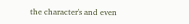the character's and even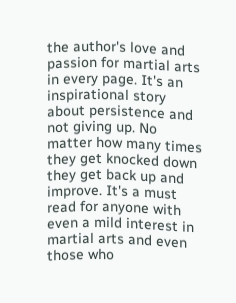the author's love and passion for martial arts in every page. It's an inspirational story about persistence and not giving up. No matter how many times they get knocked down they get back up and improve. It's a must read for anyone with even a mild interest in martial arts and even those who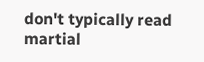don't typically read martial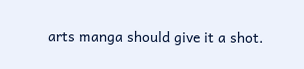arts manga should give it a shot.